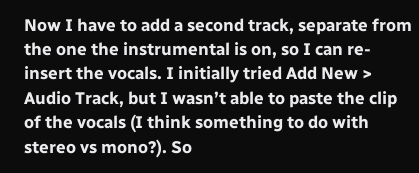Now I have to add a second track, separate from the one the instrumental is on, so I can re-insert the vocals. I initially tried Add New > Audio Track, but I wasn’t able to paste the clip of the vocals (I think something to do with stereo vs mono?). So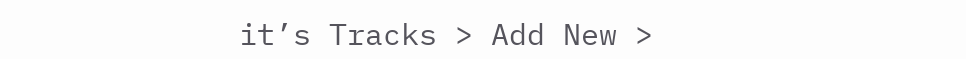it’s Tracks > Add New >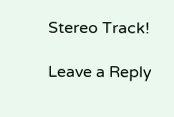Stereo Track!

Leave a Reply